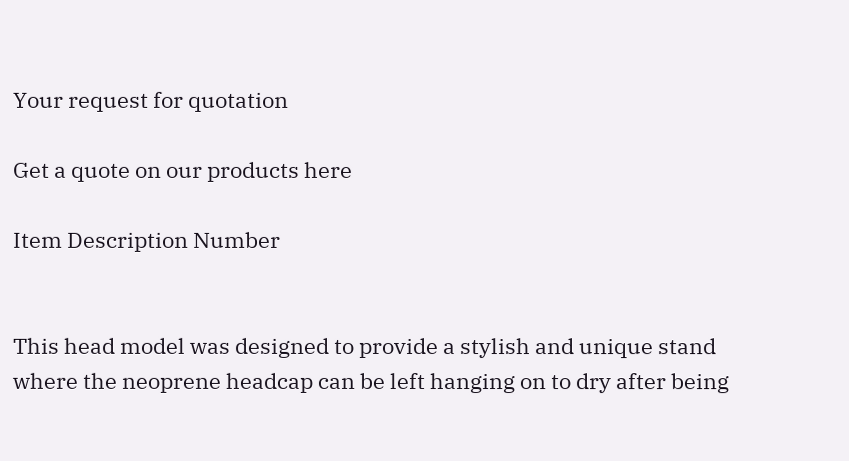Your request for quotation

Get a quote on our products here

Item Description Number


This head model was designed to provide a stylish and unique stand where the neoprene headcap can be left hanging on to dry after being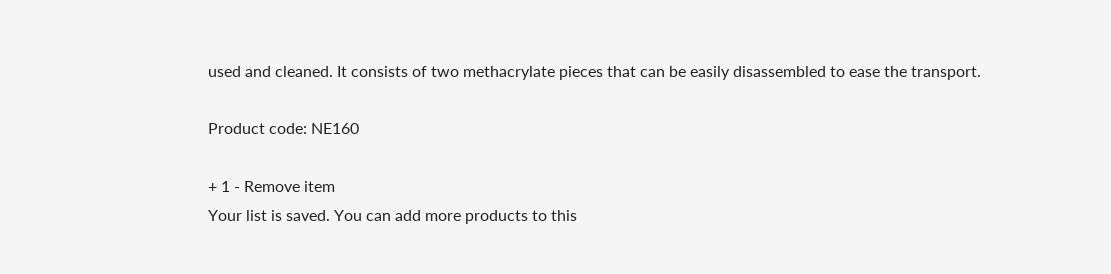used and cleaned. It consists of two methacrylate pieces that can be easily disassembled to ease the transport.

Product code: NE160

+ 1 - Remove item
Your list is saved. You can add more products to this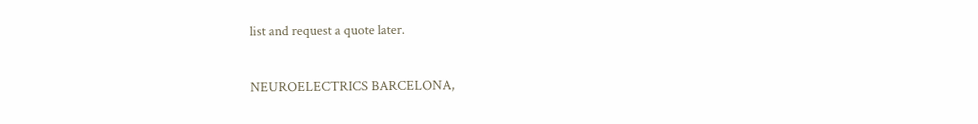list and request a quote later.

NEUROELECTRICS BARCELONA,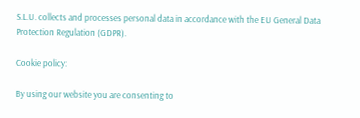S.L.U. collects and processes personal data in accordance with the EU General Data Protection Regulation (GDPR).

Cookie policy:

By using our website you are consenting to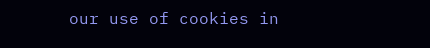our use of cookies in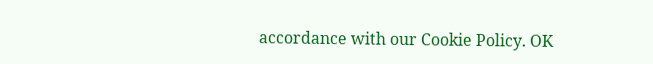accordance with our Cookie Policy. OK